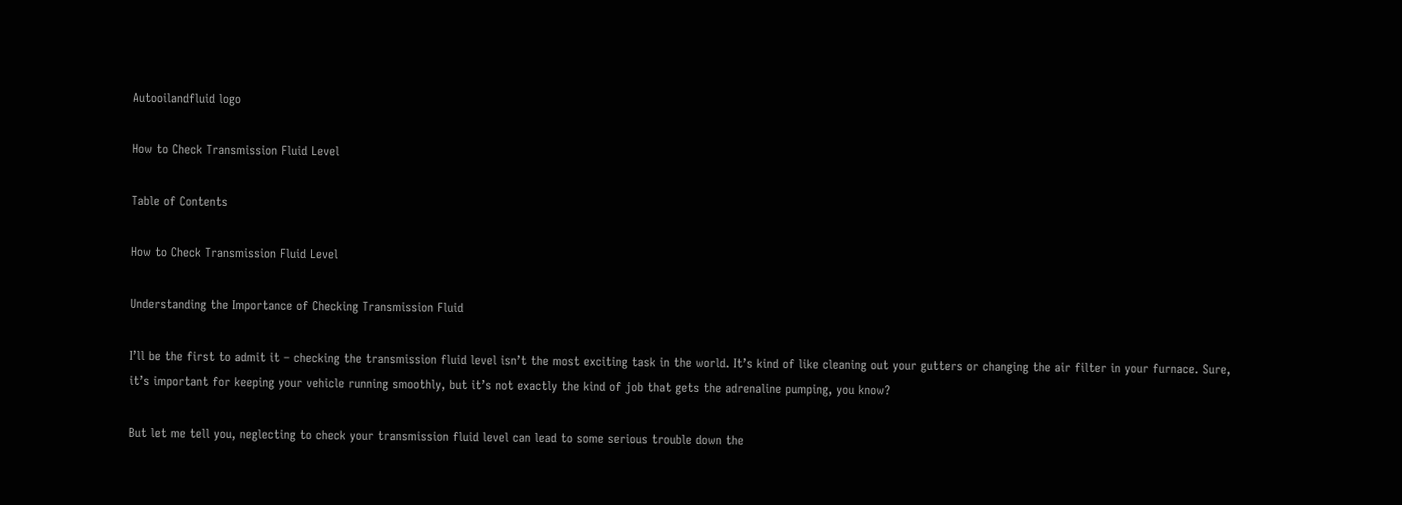Autooilandfluid logo

How to Check Transmission Fluid Level

Table of Contents

How to Check Transmission Fluid Level

Understanding the Importance of Checking Transmission Fluid

I’ll be the first to admit it – checking the transmission fluid level isn’t the most exciting task in the world. It’s kind of like cleaning out your gutters or changing the air filter in your furnace. Sure, it’s important for keeping your vehicle running smoothly, but it’s not exactly the kind of job that gets the adrenaline pumping, you know?

But let me tell you, neglecting to check your transmission fluid level can lead to some serious trouble down the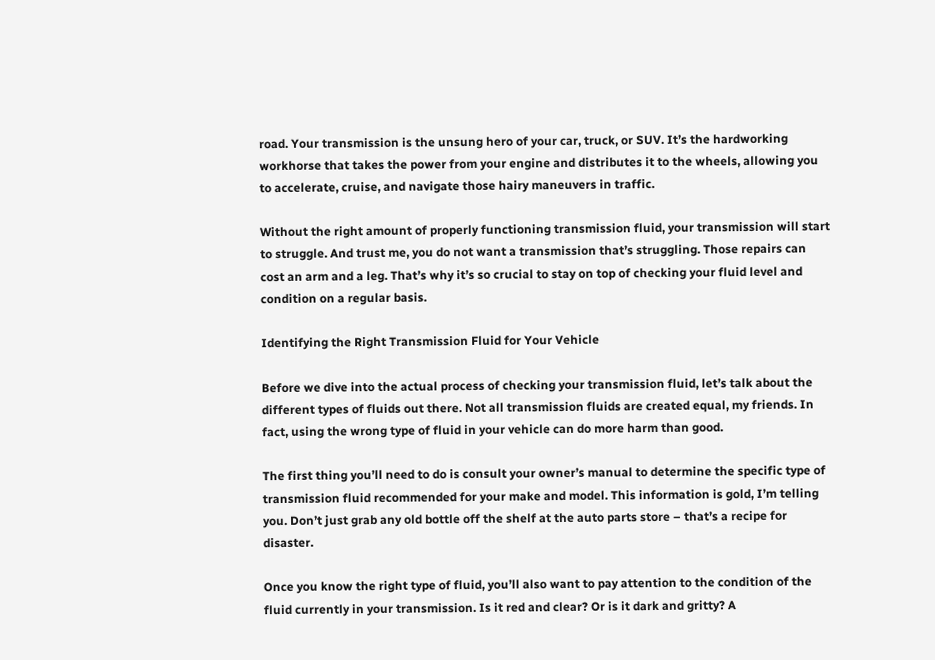road. Your transmission is the unsung hero of your car, truck, or SUV. It’s the hardworking workhorse that takes the power from your engine and distributes it to the wheels, allowing you to accelerate, cruise, and navigate those hairy maneuvers in traffic.

Without the right amount of properly functioning transmission fluid, your transmission will start to struggle. And trust me, you do not want a transmission that’s struggling. Those repairs can cost an arm and a leg. That’s why it’s so crucial to stay on top of checking your fluid level and condition on a regular basis.

Identifying the Right Transmission Fluid for Your Vehicle

Before we dive into the actual process of checking your transmission fluid, let’s talk about the different types of fluids out there. Not all transmission fluids are created equal, my friends. In fact, using the wrong type of fluid in your vehicle can do more harm than good.

The first thing you’ll need to do is consult your owner’s manual to determine the specific type of transmission fluid recommended for your make and model. This information is gold, I’m telling you. Don’t just grab any old bottle off the shelf at the auto parts store – that’s a recipe for disaster.

Once you know the right type of fluid, you’ll also want to pay attention to the condition of the fluid currently in your transmission. Is it red and clear? Or is it dark and gritty? A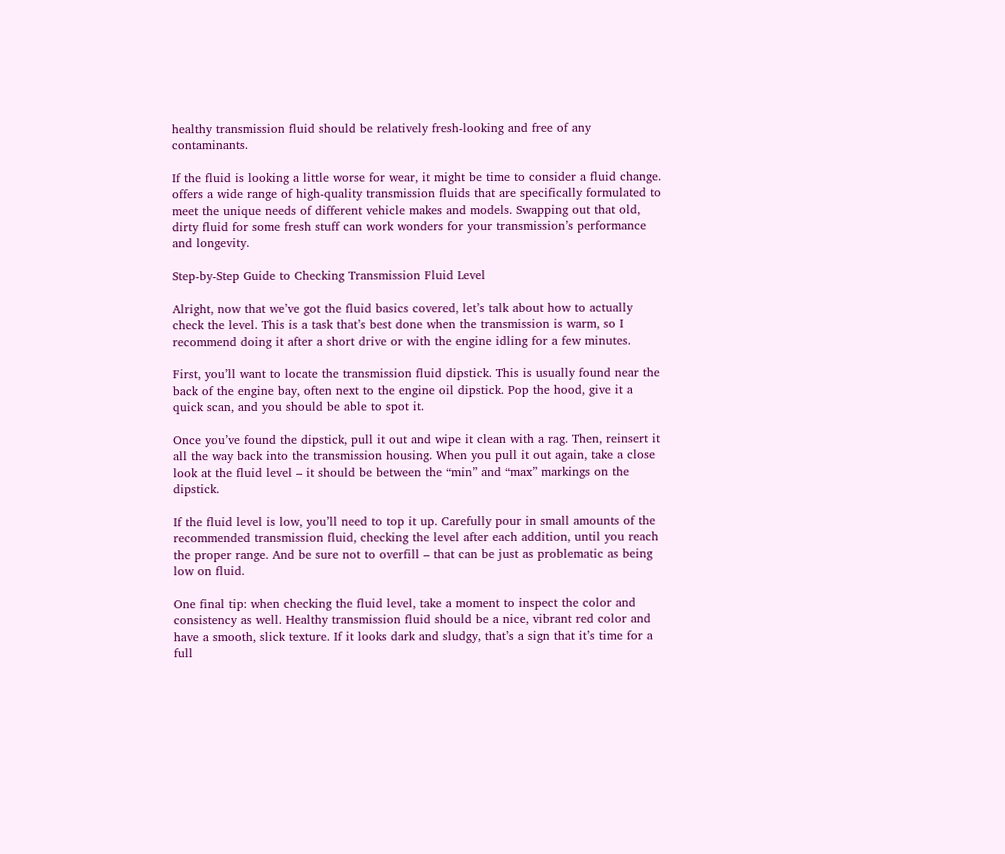healthy transmission fluid should be relatively fresh-looking and free of any contaminants.

If the fluid is looking a little worse for wear, it might be time to consider a fluid change. offers a wide range of high-quality transmission fluids that are specifically formulated to meet the unique needs of different vehicle makes and models. Swapping out that old, dirty fluid for some fresh stuff can work wonders for your transmission’s performance and longevity.

Step-by-Step Guide to Checking Transmission Fluid Level

Alright, now that we’ve got the fluid basics covered, let’s talk about how to actually check the level. This is a task that’s best done when the transmission is warm, so I recommend doing it after a short drive or with the engine idling for a few minutes.

First, you’ll want to locate the transmission fluid dipstick. This is usually found near the back of the engine bay, often next to the engine oil dipstick. Pop the hood, give it a quick scan, and you should be able to spot it.

Once you’ve found the dipstick, pull it out and wipe it clean with a rag. Then, reinsert it all the way back into the transmission housing. When you pull it out again, take a close look at the fluid level – it should be between the “min” and “max” markings on the dipstick.

If the fluid level is low, you’ll need to top it up. Carefully pour in small amounts of the recommended transmission fluid, checking the level after each addition, until you reach the proper range. And be sure not to overfill – that can be just as problematic as being low on fluid.

One final tip: when checking the fluid level, take a moment to inspect the color and consistency as well. Healthy transmission fluid should be a nice, vibrant red color and have a smooth, slick texture. If it looks dark and sludgy, that’s a sign that it’s time for a full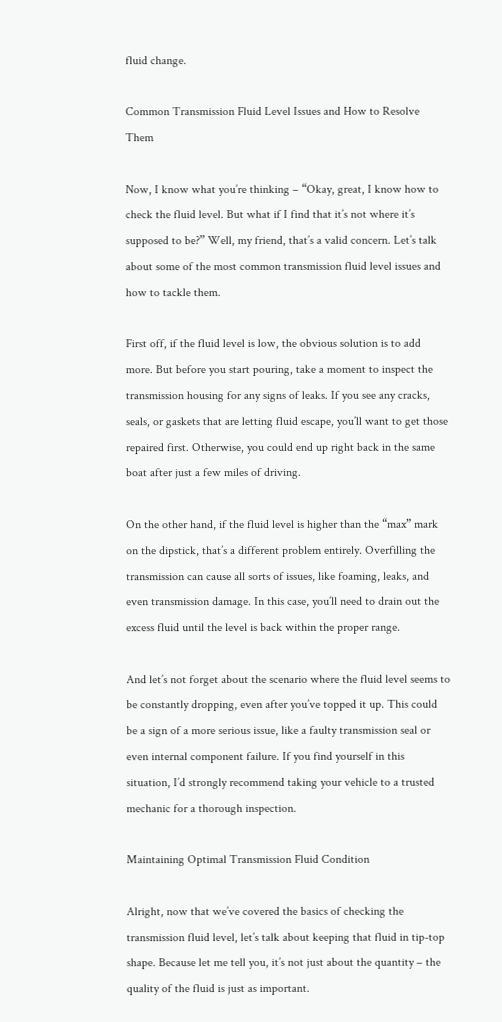fluid change.

Common Transmission Fluid Level Issues and How to Resolve Them

Now, I know what you’re thinking – “Okay, great, I know how to check the fluid level. But what if I find that it’s not where it’s supposed to be?” Well, my friend, that’s a valid concern. Let’s talk about some of the most common transmission fluid level issues and how to tackle them.

First off, if the fluid level is low, the obvious solution is to add more. But before you start pouring, take a moment to inspect the transmission housing for any signs of leaks. If you see any cracks, seals, or gaskets that are letting fluid escape, you’ll want to get those repaired first. Otherwise, you could end up right back in the same boat after just a few miles of driving.

On the other hand, if the fluid level is higher than the “max” mark on the dipstick, that’s a different problem entirely. Overfilling the transmission can cause all sorts of issues, like foaming, leaks, and even transmission damage. In this case, you’ll need to drain out the excess fluid until the level is back within the proper range.

And let’s not forget about the scenario where the fluid level seems to be constantly dropping, even after you’ve topped it up. This could be a sign of a more serious issue, like a faulty transmission seal or even internal component failure. If you find yourself in this situation, I’d strongly recommend taking your vehicle to a trusted mechanic for a thorough inspection.

Maintaining Optimal Transmission Fluid Condition

Alright, now that we’ve covered the basics of checking the transmission fluid level, let’s talk about keeping that fluid in tip-top shape. Because let me tell you, it’s not just about the quantity – the quality of the fluid is just as important.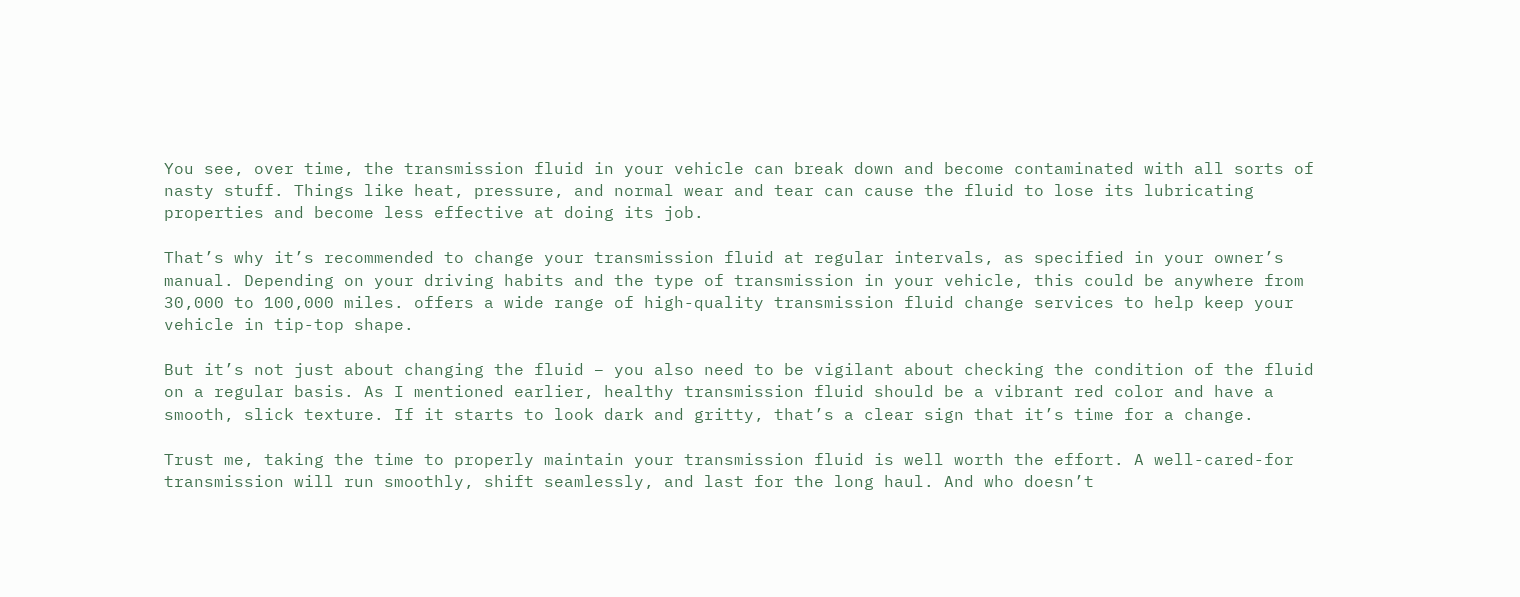You see, over time, the transmission fluid in your vehicle can break down and become contaminated with all sorts of nasty stuff. Things like heat, pressure, and normal wear and tear can cause the fluid to lose its lubricating properties and become less effective at doing its job.

That’s why it’s recommended to change your transmission fluid at regular intervals, as specified in your owner’s manual. Depending on your driving habits and the type of transmission in your vehicle, this could be anywhere from 30,000 to 100,000 miles. offers a wide range of high-quality transmission fluid change services to help keep your vehicle in tip-top shape.

But it’s not just about changing the fluid – you also need to be vigilant about checking the condition of the fluid on a regular basis. As I mentioned earlier, healthy transmission fluid should be a vibrant red color and have a smooth, slick texture. If it starts to look dark and gritty, that’s a clear sign that it’s time for a change.

Trust me, taking the time to properly maintain your transmission fluid is well worth the effort. A well-cared-for transmission will run smoothly, shift seamlessly, and last for the long haul. And who doesn’t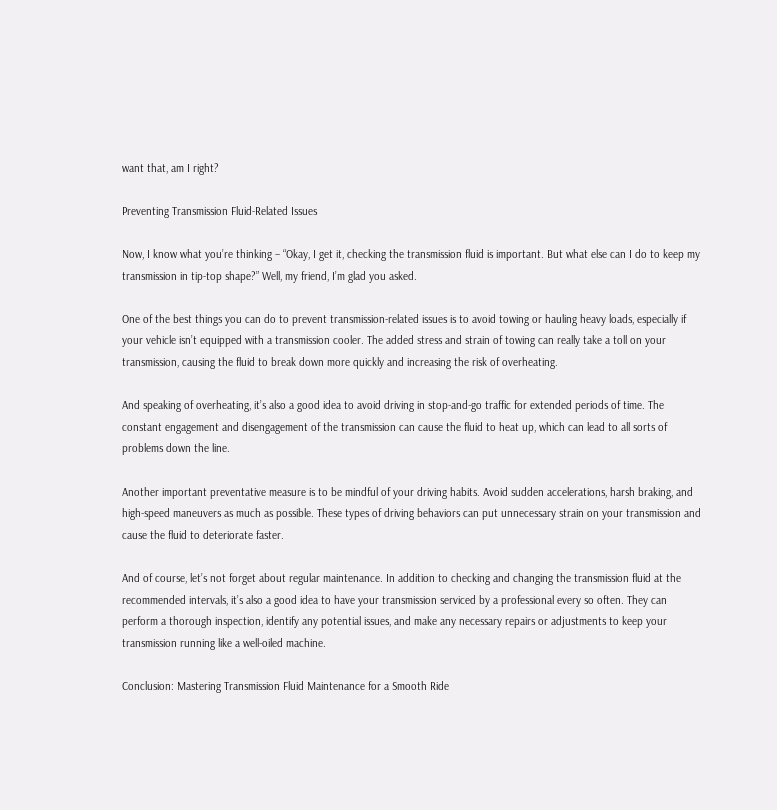want that, am I right?

Preventing Transmission Fluid-Related Issues

Now, I know what you’re thinking – “Okay, I get it, checking the transmission fluid is important. But what else can I do to keep my transmission in tip-top shape?” Well, my friend, I’m glad you asked.

One of the best things you can do to prevent transmission-related issues is to avoid towing or hauling heavy loads, especially if your vehicle isn’t equipped with a transmission cooler. The added stress and strain of towing can really take a toll on your transmission, causing the fluid to break down more quickly and increasing the risk of overheating.

And speaking of overheating, it’s also a good idea to avoid driving in stop-and-go traffic for extended periods of time. The constant engagement and disengagement of the transmission can cause the fluid to heat up, which can lead to all sorts of problems down the line.

Another important preventative measure is to be mindful of your driving habits. Avoid sudden accelerations, harsh braking, and high-speed maneuvers as much as possible. These types of driving behaviors can put unnecessary strain on your transmission and cause the fluid to deteriorate faster.

And of course, let’s not forget about regular maintenance. In addition to checking and changing the transmission fluid at the recommended intervals, it’s also a good idea to have your transmission serviced by a professional every so often. They can perform a thorough inspection, identify any potential issues, and make any necessary repairs or adjustments to keep your transmission running like a well-oiled machine.

Conclusion: Mastering Transmission Fluid Maintenance for a Smooth Ride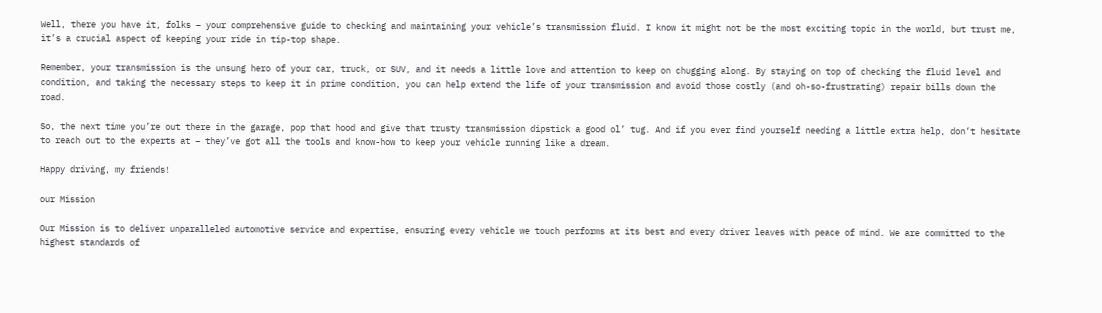Well, there you have it, folks – your comprehensive guide to checking and maintaining your vehicle’s transmission fluid. I know it might not be the most exciting topic in the world, but trust me, it’s a crucial aspect of keeping your ride in tip-top shape.

Remember, your transmission is the unsung hero of your car, truck, or SUV, and it needs a little love and attention to keep on chugging along. By staying on top of checking the fluid level and condition, and taking the necessary steps to keep it in prime condition, you can help extend the life of your transmission and avoid those costly (and oh-so-frustrating) repair bills down the road.

So, the next time you’re out there in the garage, pop that hood and give that trusty transmission dipstick a good ol’ tug. And if you ever find yourself needing a little extra help, don’t hesitate to reach out to the experts at – they’ve got all the tools and know-how to keep your vehicle running like a dream.

Happy driving, my friends!

our Mission

Our Mission is to deliver unparalleled automotive service and expertise, ensuring every vehicle we touch performs at its best and every driver leaves with peace of mind. We are committed to the highest standards of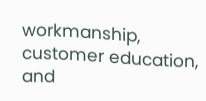workmanship, customer education, and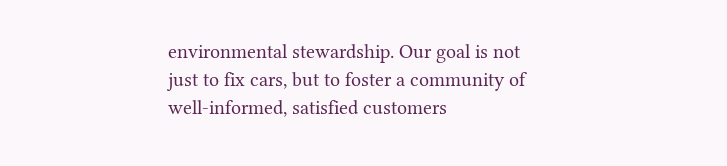environmental stewardship. Our goal is not just to fix cars, but to foster a community of well-informed, satisfied customers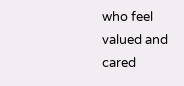who feel valued and cared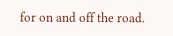for on and off the road.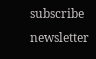subscribe newsletter